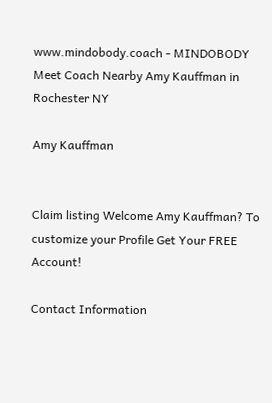www.mindobody.coach - MINDOBODY
Meet Coach Nearby Amy Kauffman in Rochester NY

Amy Kauffman


Claim listing Welcome Amy Kauffman? To customize your Profile Get Your FREE Account!

Contact Information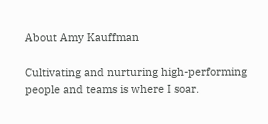About Amy Kauffman

Cultivating and nurturing high-performing people and teams is where I soar.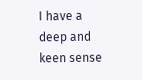I have a deep and keen sense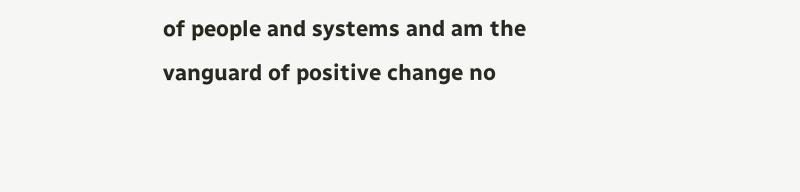of people and systems and am the vanguard of positive change no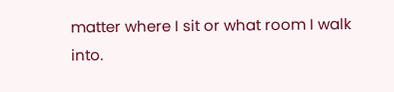matter where I sit or what room I walk into.